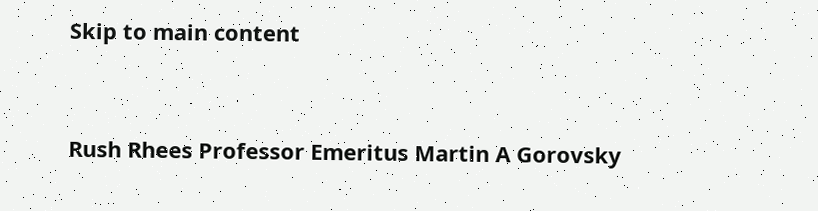Skip to main content


Rush Rhees Professor Emeritus Martin A Gorovsky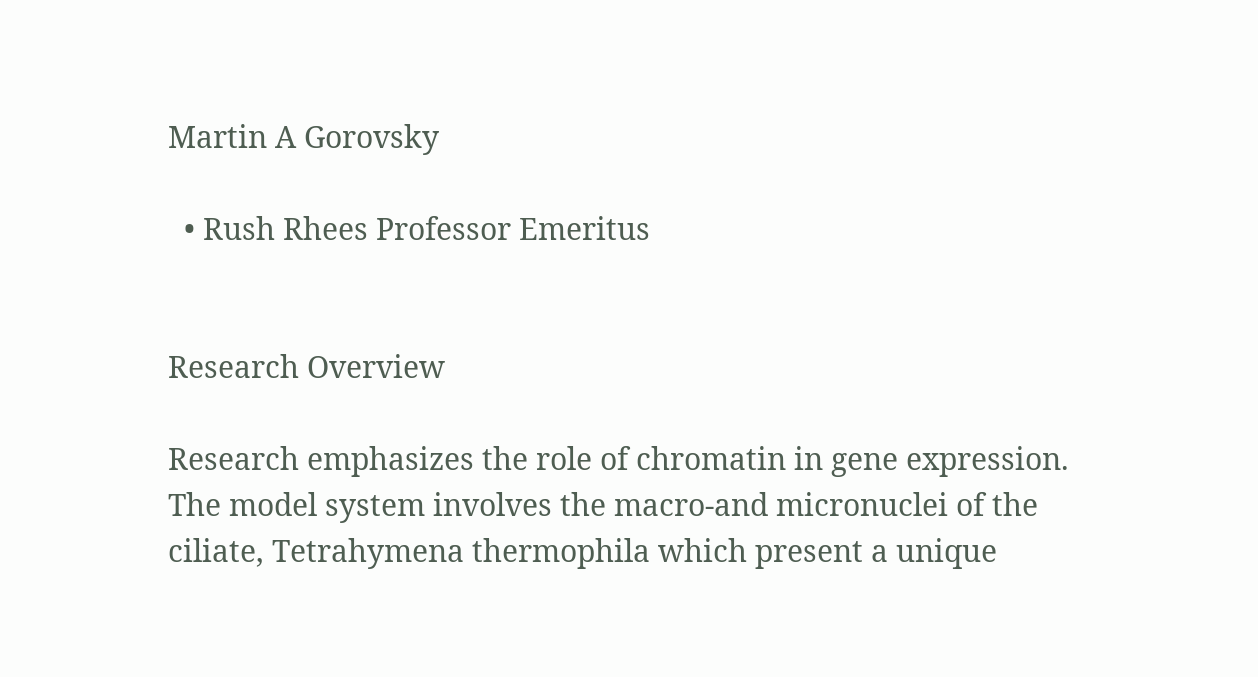Martin A Gorovsky

  • Rush Rhees Professor Emeritus


Research Overview

Research emphasizes the role of chromatin in gene expression. The model system involves the macro-and micronuclei of the ciliate, Tetrahymena thermophila which present a unique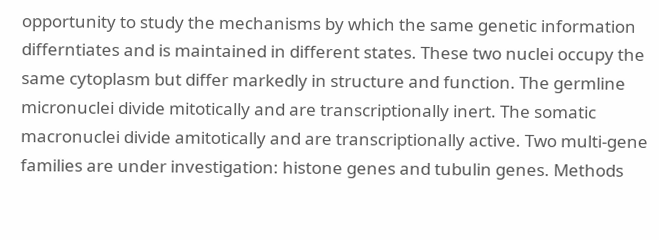opportunity to study the mechanisms by which the same genetic information differntiates and is maintained in different states. These two nuclei occupy the same cytoplasm but differ markedly in structure and function. The germline micronuclei divide mitotically and are transcriptionally inert. The somatic macronuclei divide amitotically and are transcriptionally active. Two multi-gene families are under investigation: histone genes and tubulin genes. Methods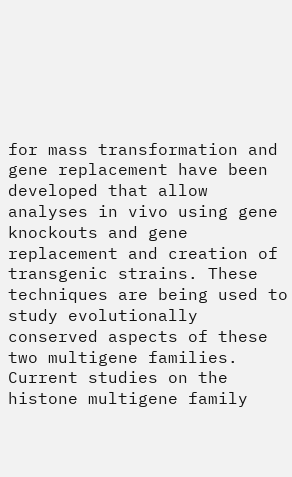for mass transformation and gene replacement have been developed that allow analyses in vivo using gene knockouts and gene replacement and creation of transgenic strains. These techniques are being used to study evolutionally conserved aspects of these two multigene families. Current studies on the histone multigene family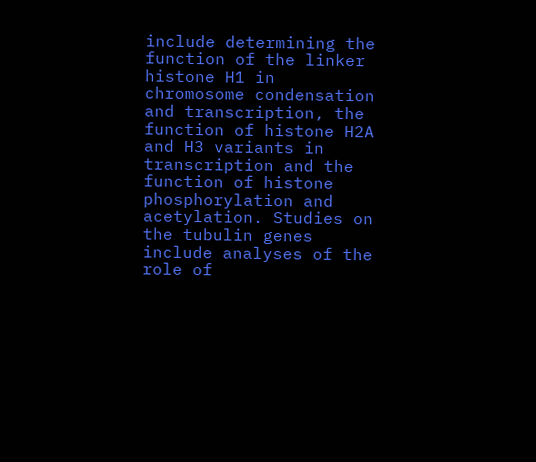include determining the function of the linker histone H1 in chromosome condensation and transcription, the function of histone H2A and H3 variants in transcription and the function of histone phosphorylation and acetylation. Studies on the tubulin genes include analyses of the role of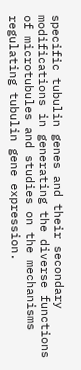specific tubulin genes and their secondary modifications in generating the diverse functions of microtubules and studies on the mechanisms regulating tubulin gene expression.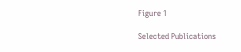Figure 1

Selected Publications